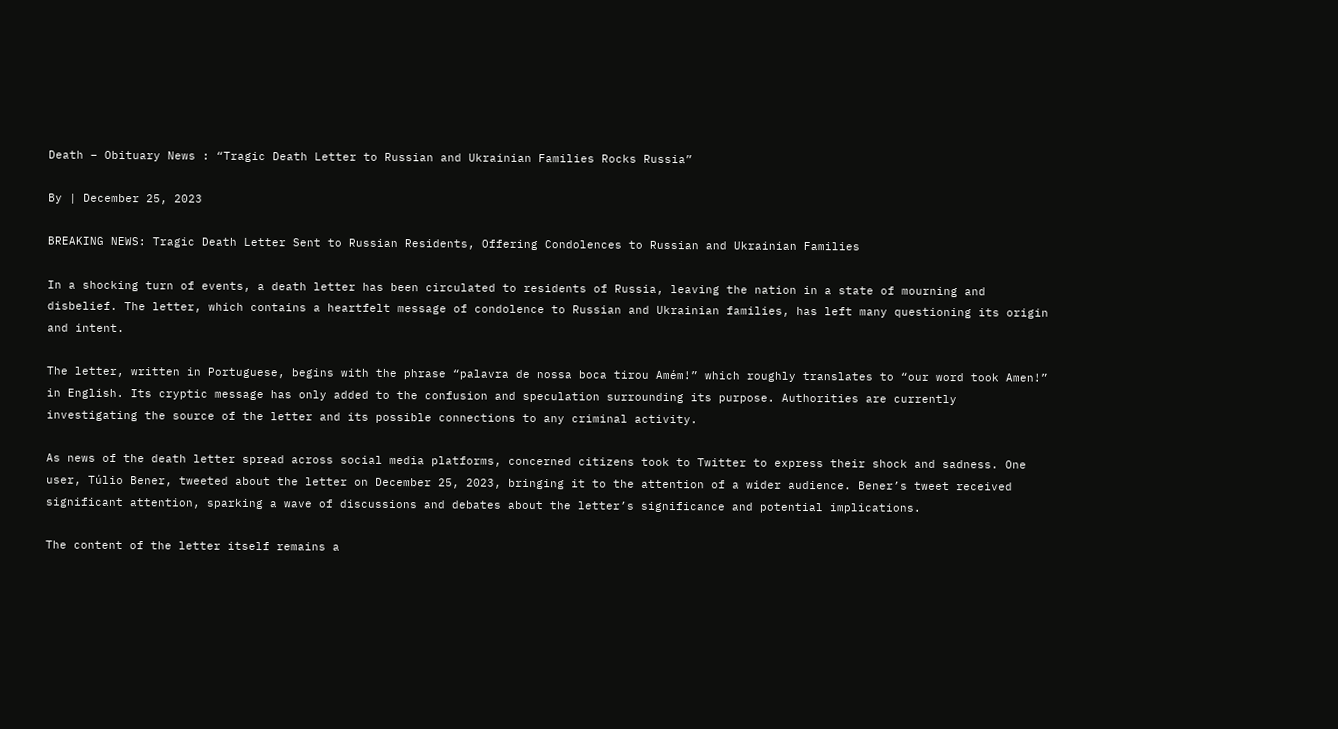Death – Obituary News : “Tragic Death Letter to Russian and Ukrainian Families Rocks Russia”

By | December 25, 2023

BREAKING NEWS: Tragic Death Letter Sent to Russian Residents, Offering Condolences to Russian and Ukrainian Families

In a shocking turn of events, a death letter has been circulated to residents of Russia, leaving the nation in a state of mourning and disbelief. The letter, which contains a heartfelt message of condolence to Russian and Ukrainian families, has left many questioning its origin and intent.

The letter, written in Portuguese, begins with the phrase “palavra de nossa boca tirou Amém!” which roughly translates to “our word took Amen!” in English. Its cryptic message has only added to the confusion and speculation surrounding its purpose. Authorities are currently investigating the source of the letter and its possible connections to any criminal activity.

As news of the death letter spread across social media platforms, concerned citizens took to Twitter to express their shock and sadness. One user, Túlio Bener, tweeted about the letter on December 25, 2023, bringing it to the attention of a wider audience. Bener’s tweet received significant attention, sparking a wave of discussions and debates about the letter’s significance and potential implications.

The content of the letter itself remains a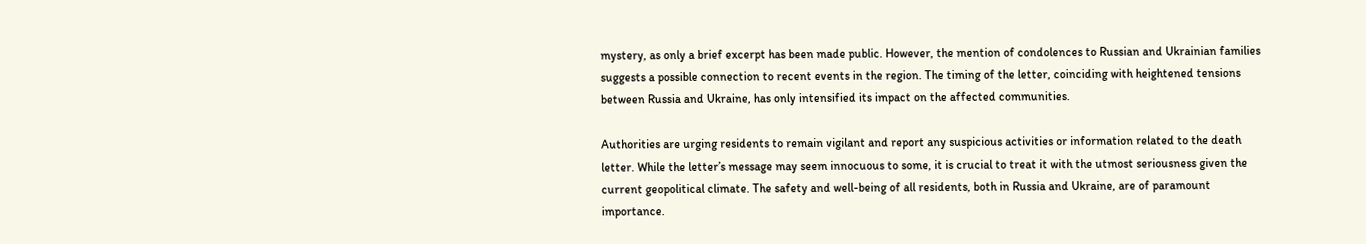mystery, as only a brief excerpt has been made public. However, the mention of condolences to Russian and Ukrainian families suggests a possible connection to recent events in the region. The timing of the letter, coinciding with heightened tensions between Russia and Ukraine, has only intensified its impact on the affected communities.

Authorities are urging residents to remain vigilant and report any suspicious activities or information related to the death letter. While the letter’s message may seem innocuous to some, it is crucial to treat it with the utmost seriousness given the current geopolitical climate. The safety and well-being of all residents, both in Russia and Ukraine, are of paramount importance.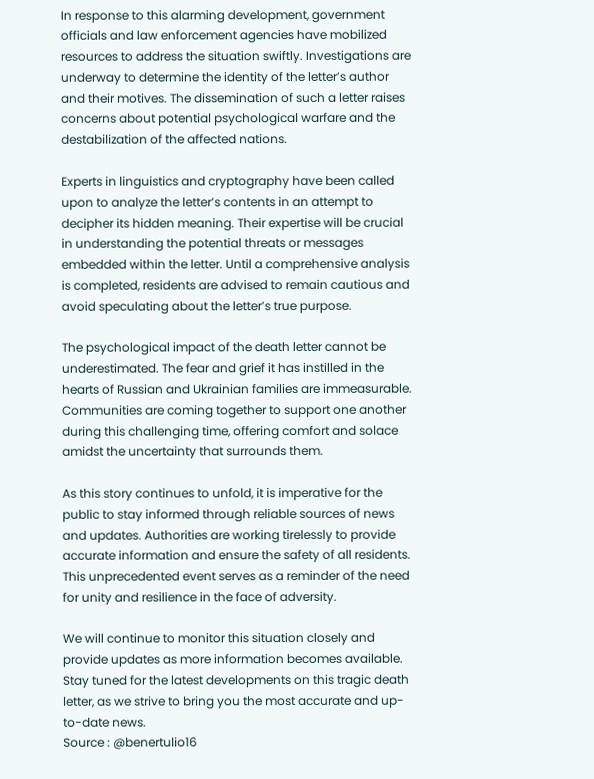In response to this alarming development, government officials and law enforcement agencies have mobilized resources to address the situation swiftly. Investigations are underway to determine the identity of the letter’s author and their motives. The dissemination of such a letter raises concerns about potential psychological warfare and the destabilization of the affected nations.

Experts in linguistics and cryptography have been called upon to analyze the letter’s contents in an attempt to decipher its hidden meaning. Their expertise will be crucial in understanding the potential threats or messages embedded within the letter. Until a comprehensive analysis is completed, residents are advised to remain cautious and avoid speculating about the letter’s true purpose.

The psychological impact of the death letter cannot be underestimated. The fear and grief it has instilled in the hearts of Russian and Ukrainian families are immeasurable. Communities are coming together to support one another during this challenging time, offering comfort and solace amidst the uncertainty that surrounds them.

As this story continues to unfold, it is imperative for the public to stay informed through reliable sources of news and updates. Authorities are working tirelessly to provide accurate information and ensure the safety of all residents. This unprecedented event serves as a reminder of the need for unity and resilience in the face of adversity.

We will continue to monitor this situation closely and provide updates as more information becomes available. Stay tuned for the latest developments on this tragic death letter, as we strive to bring you the most accurate and up-to-date news.
Source : @benertulio16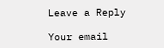Leave a Reply

Your email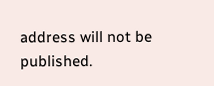address will not be published.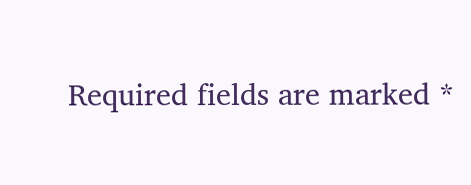Required fields are marked *